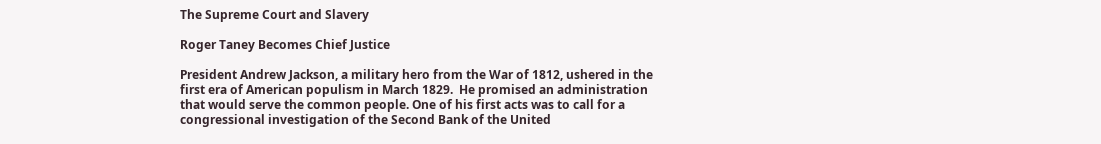The Supreme Court and Slavery

Roger Taney Becomes Chief Justice

President Andrew Jackson, a military hero from the War of 1812, ushered in the first era of American populism in March 1829.  He promised an administration that would serve the common people. One of his first acts was to call for a congressional investigation of the Second Bank of the United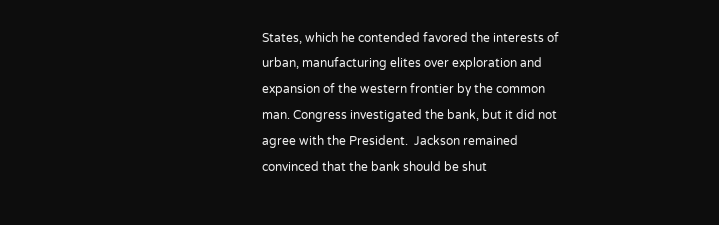States, which he contended favored the interests of urban, manufacturing elites over exploration and expansion of the western frontier by the common man. Congress investigated the bank, but it did not agree with the President.  Jackson remained convinced that the bank should be shut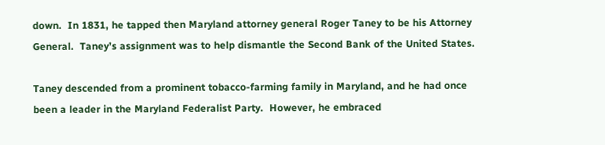down.  In 1831, he tapped then Maryland attorney general Roger Taney to be his Attorney General.  Taney’s assignment was to help dismantle the Second Bank of the United States.

Taney descended from a prominent tobacco-farming family in Maryland, and he had once been a leader in the Maryland Federalist Party.  However, he embraced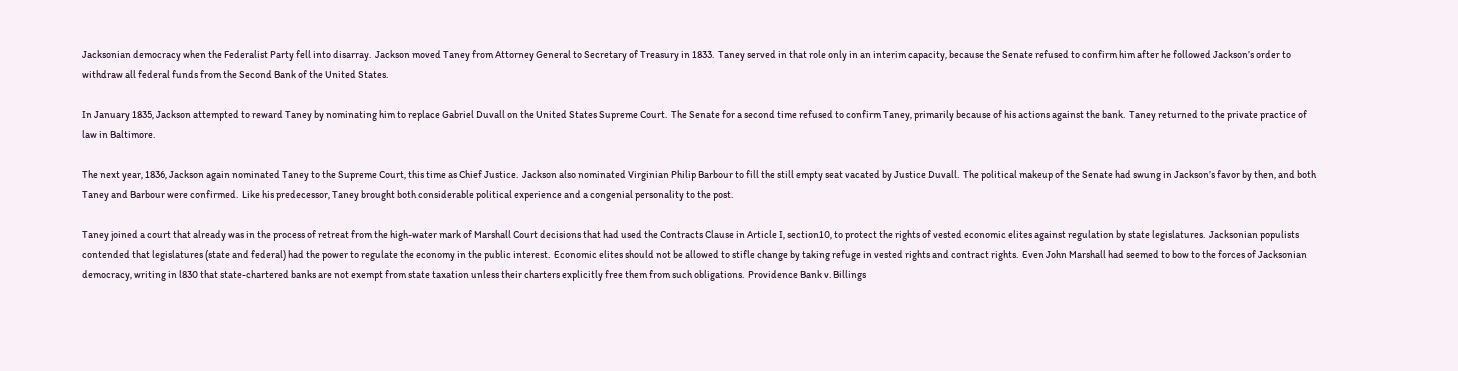Jacksonian democracy when the Federalist Party fell into disarray.  Jackson moved Taney from Attorney General to Secretary of Treasury in 1833.  Taney served in that role only in an interim capacity, because the Senate refused to confirm him after he followed Jackson’s order to withdraw all federal funds from the Second Bank of the United States.

In January 1835, Jackson attempted to reward Taney by nominating him to replace Gabriel Duvall on the United States Supreme Court.  The Senate for a second time refused to confirm Taney, primarily because of his actions against the bank.  Taney returned to the private practice of law in Baltimore.

The next year, 1836, Jackson again nominated Taney to the Supreme Court, this time as Chief Justice.  Jackson also nominated Virginian Philip Barbour to fill the still empty seat vacated by Justice Duvall.  The political makeup of the Senate had swung in Jackson’s favor by then, and both Taney and Barbour were confirmed.  Like his predecessor, Taney brought both considerable political experience and a congenial personality to the post.

Taney joined a court that already was in the process of retreat from the high-water mark of Marshall Court decisions that had used the Contracts Clause in Article I, section10, to protect the rights of vested economic elites against regulation by state legislatures.  Jacksonian populists contended that legislatures (state and federal) had the power to regulate the economy in the public interest.  Economic elites should not be allowed to stifle change by taking refuge in vested rights and contract rights.  Even John Marshall had seemed to bow to the forces of Jacksonian democracy, writing in l830 that state-chartered banks are not exempt from state taxation unless their charters explicitly free them from such obligations.  Providence Bank v. Billings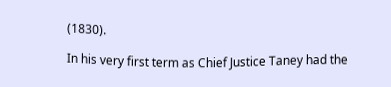(1830).

In his very first term as Chief Justice Taney had the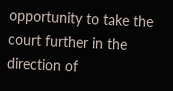opportunity to take the court further in the direction of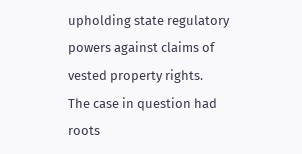upholding state regulatory powers against claims of vested property rights.  The case in question had roots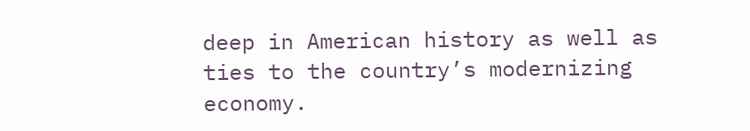deep in American history as well as ties to the country’s modernizing economy.